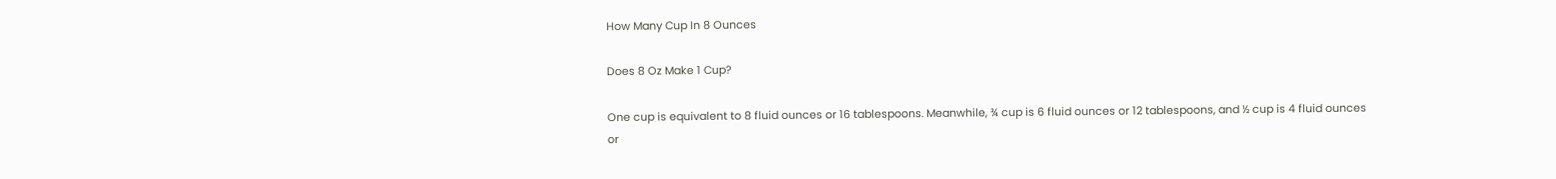How Many Cup In 8 Ounces

Does 8 Oz Make 1 Cup?

One cup is equivalent to 8 fluid ounces or 16 tablespoons. Meanwhile, ¾ cup is 6 fluid ounces or 12 tablespoons, and ½ cup is 4 fluid ounces or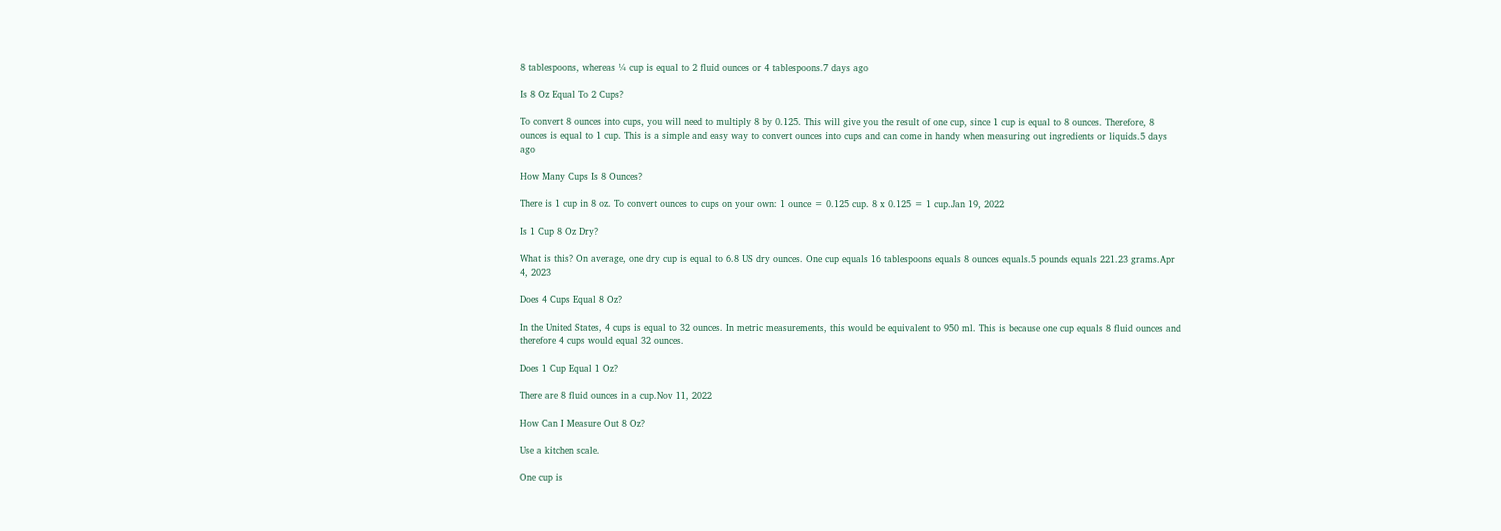8 tablespoons, whereas ¼ cup is equal to 2 fluid ounces or 4 tablespoons.7 days ago

Is 8 Oz Equal To 2 Cups?

To convert 8 ounces into cups, you will need to multiply 8 by 0.125. This will give you the result of one cup, since 1 cup is equal to 8 ounces. Therefore, 8 ounces is equal to 1 cup. This is a simple and easy way to convert ounces into cups and can come in handy when measuring out ingredients or liquids.5 days ago

How Many Cups Is 8 Ounces?

There is 1 cup in 8 oz. To convert ounces to cups on your own: 1 ounce = 0.125 cup. 8 x 0.125 = 1 cup.Jan 19, 2022

Is 1 Cup 8 Oz Dry?

What is this? On average, one dry cup is equal to 6.8 US dry ounces. One cup equals 16 tablespoons equals 8 ounces equals.5 pounds equals 221.23 grams.Apr 4, 2023

Does 4 Cups Equal 8 Oz?

In the United States, 4 cups is equal to 32 ounces. In metric measurements, this would be equivalent to 950 ml. This is because one cup equals 8 fluid ounces and therefore 4 cups would equal 32 ounces.

Does 1 Cup Equal 1 Oz?

There are 8 fluid ounces in a cup.Nov 11, 2022

How Can I Measure Out 8 Oz?

Use a kitchen scale.

One cup is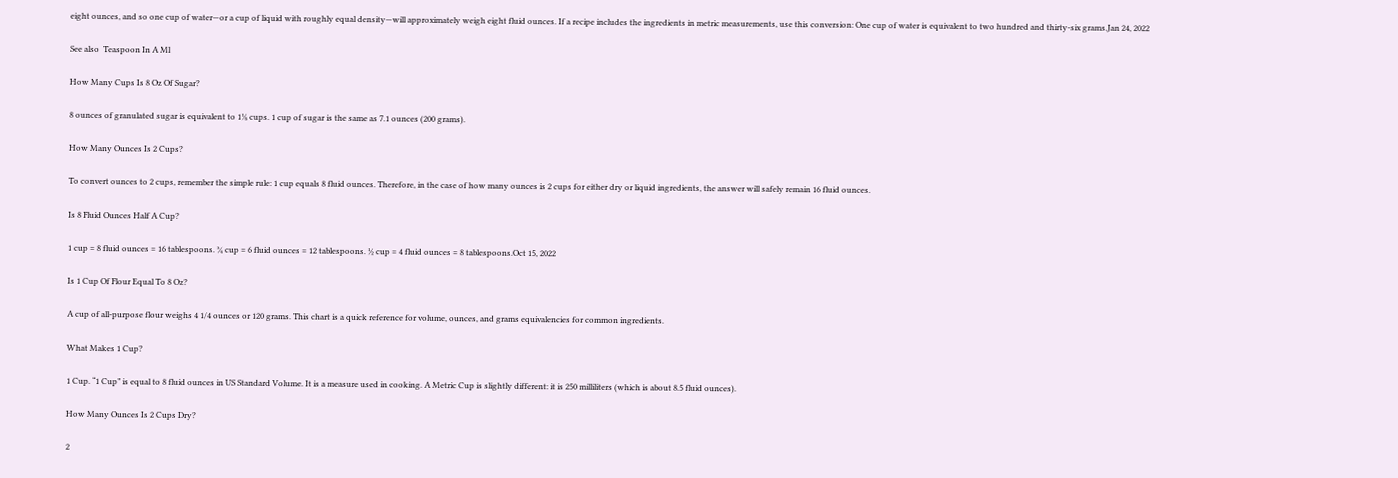eight ounces, and so one cup of water—or a cup of liquid with roughly equal density—will approximately weigh eight fluid ounces. If a recipe includes the ingredients in metric measurements, use this conversion: One cup of water is equivalent to two hundred and thirty-six grams.Jan 24, 2022

See also  Teaspoon In A Ml

How Many Cups Is 8 Oz Of Sugar?

8 ounces of granulated sugar is equivalent to 1⅛ cups. 1 cup of sugar is the same as 7.1 ounces (200 grams).

How Many Ounces Is 2 Cups?

To convert ounces to 2 cups, remember the simple rule: 1 cup equals 8 fluid ounces. Therefore, in the case of how many ounces is 2 cups for either dry or liquid ingredients, the answer will safely remain 16 fluid ounces.

Is 8 Fluid Ounces Half A Cup?

1 cup = 8 fluid ounces = 16 tablespoons. ¾ cup = 6 fluid ounces = 12 tablespoons. ½ cup = 4 fluid ounces = 8 tablespoons.Oct 15, 2022

Is 1 Cup Of Flour Equal To 8 Oz?

A cup of all-purpose flour weighs 4 1/4 ounces or 120 grams. This chart is a quick reference for volume, ounces, and grams equivalencies for common ingredients.

What Makes 1 Cup?

1 Cup. “1 Cup” is equal to 8 fluid ounces in US Standard Volume. It is a measure used in cooking. A Metric Cup is slightly different: it is 250 milliliters (which is about 8.5 fluid ounces).

How Many Ounces Is 2 Cups Dry?

2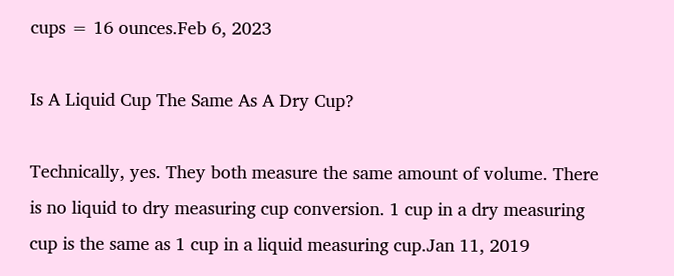cups = 16 ounces.Feb 6, 2023

Is A Liquid Cup The Same As A Dry Cup?

Technically, yes. They both measure the same amount of volume. There is no liquid to dry measuring cup conversion. 1 cup in a dry measuring cup is the same as 1 cup in a liquid measuring cup.Jan 11, 2019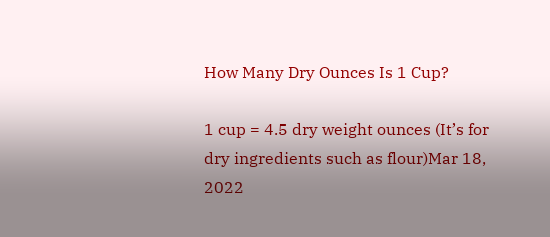How Many Dry Ounces Is 1 Cup?

1 cup = 4.5 dry weight ounces (It’s for dry ingredients such as flour)Mar 18, 2022